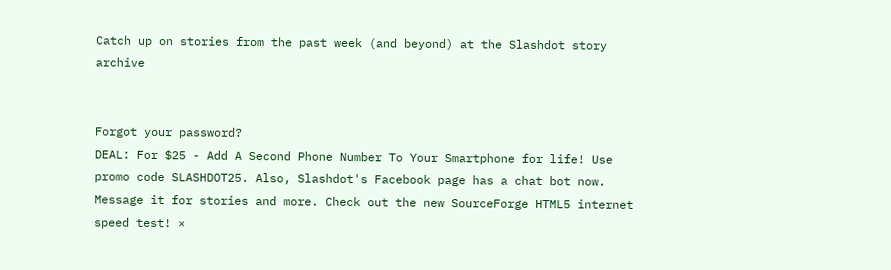Catch up on stories from the past week (and beyond) at the Slashdot story archive


Forgot your password?
DEAL: For $25 - Add A Second Phone Number To Your Smartphone for life! Use promo code SLASHDOT25. Also, Slashdot's Facebook page has a chat bot now. Message it for stories and more. Check out the new SourceForge HTML5 internet speed test! ×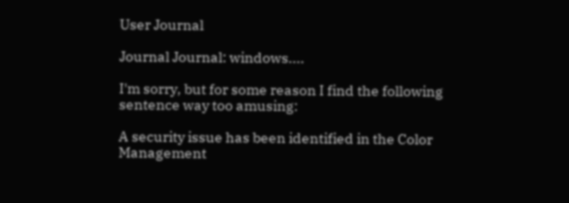User Journal

Journal Journal: windows....

I'm sorry, but for some reason I find the following sentence way too amusing:

A security issue has been identified in the Color Management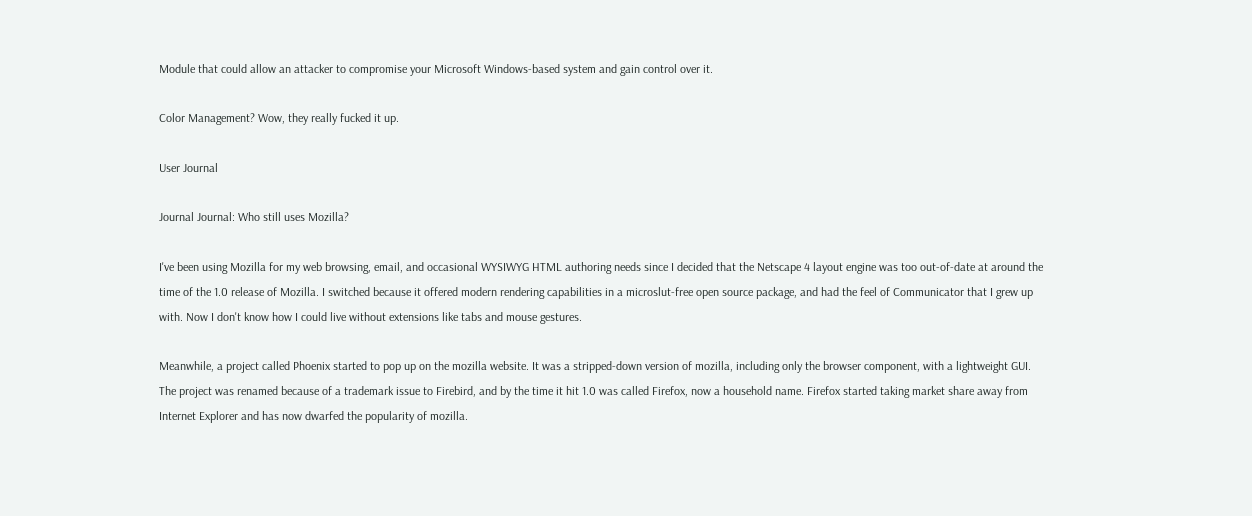Module that could allow an attacker to compromise your Microsoft Windows-based system and gain control over it.

Color Management? Wow, they really fucked it up.

User Journal

Journal Journal: Who still uses Mozilla?

I've been using Mozilla for my web browsing, email, and occasional WYSIWYG HTML authoring needs since I decided that the Netscape 4 layout engine was too out-of-date at around the time of the 1.0 release of Mozilla. I switched because it offered modern rendering capabilities in a microslut-free open source package, and had the feel of Communicator that I grew up with. Now I don't know how I could live without extensions like tabs and mouse gestures.

Meanwhile, a project called Phoenix started to pop up on the mozilla website. It was a stripped-down version of mozilla, including only the browser component, with a lightweight GUI. The project was renamed because of a trademark issue to Firebird, and by the time it hit 1.0 was called Firefox, now a household name. Firefox started taking market share away from Internet Explorer and has now dwarfed the popularity of mozilla.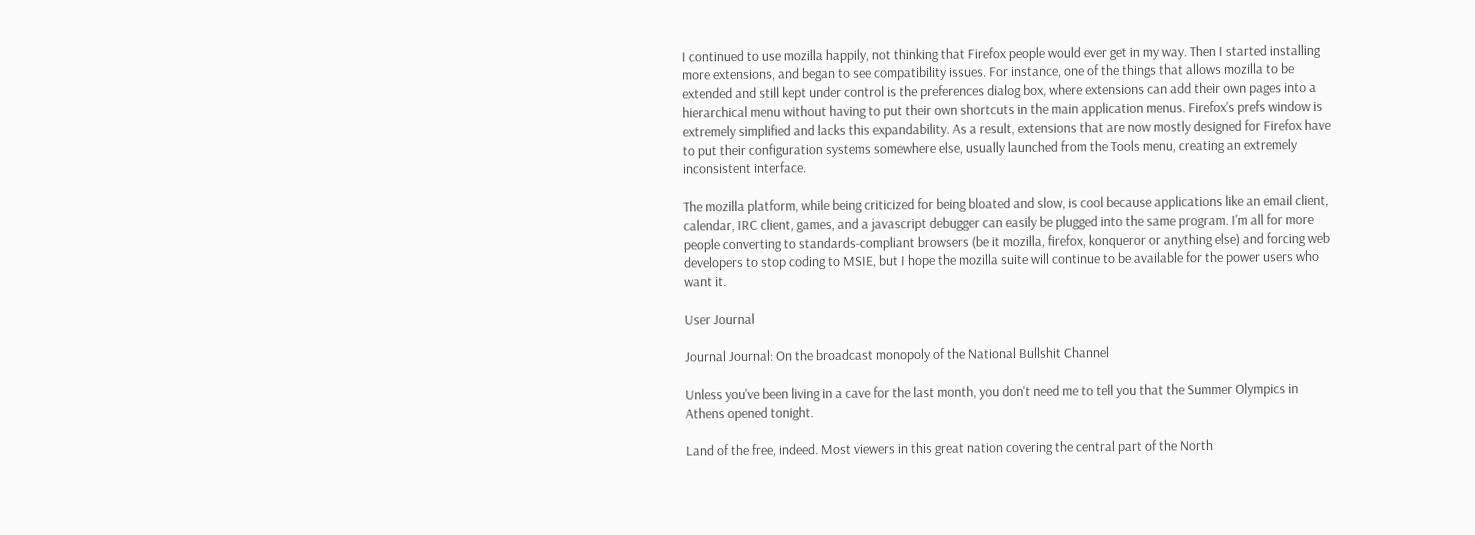I continued to use mozilla happily, not thinking that Firefox people would ever get in my way. Then I started installing more extensions, and began to see compatibility issues. For instance, one of the things that allows mozilla to be extended and still kept under control is the preferences dialog box, where extensions can add their own pages into a hierarchical menu without having to put their own shortcuts in the main application menus. Firefox's prefs window is extremely simplified and lacks this expandability. As a result, extensions that are now mostly designed for Firefox have to put their configuration systems somewhere else, usually launched from the Tools menu, creating an extremely inconsistent interface.

The mozilla platform, while being criticized for being bloated and slow, is cool because applications like an email client, calendar, IRC client, games, and a javascript debugger can easily be plugged into the same program. I'm all for more people converting to standards-compliant browsers (be it mozilla, firefox, konqueror or anything else) and forcing web developers to stop coding to MSIE, but I hope the mozilla suite will continue to be available for the power users who want it.

User Journal

Journal Journal: On the broadcast monopoly of the National Bullshit Channel

Unless you've been living in a cave for the last month, you don't need me to tell you that the Summer Olympics in Athens opened tonight.

Land of the free, indeed. Most viewers in this great nation covering the central part of the North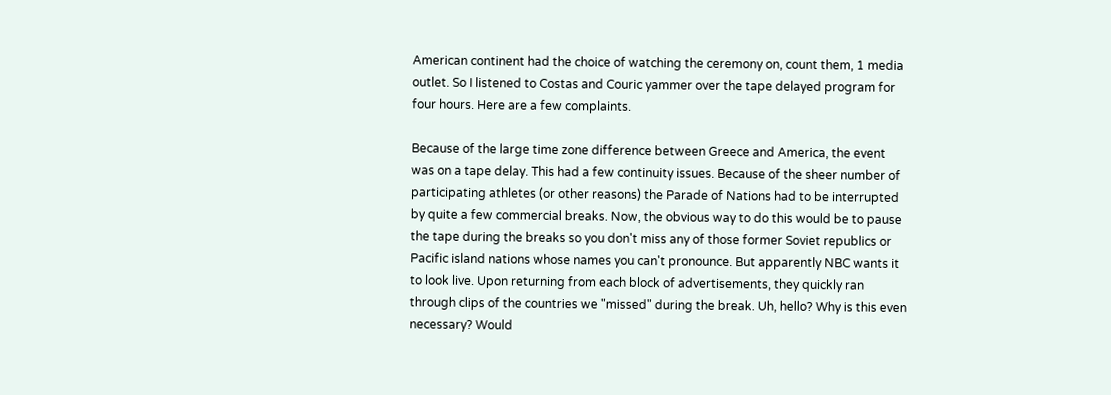American continent had the choice of watching the ceremony on, count them, 1 media outlet. So I listened to Costas and Couric yammer over the tape delayed program for four hours. Here are a few complaints.

Because of the large time zone difference between Greece and America, the event was on a tape delay. This had a few continuity issues. Because of the sheer number of participating athletes (or other reasons) the Parade of Nations had to be interrupted by quite a few commercial breaks. Now, the obvious way to do this would be to pause the tape during the breaks so you don't miss any of those former Soviet republics or Pacific island nations whose names you can't pronounce. But apparently NBC wants it to look live. Upon returning from each block of advertisements, they quickly ran through clips of the countries we "missed" during the break. Uh, hello? Why is this even necessary? Would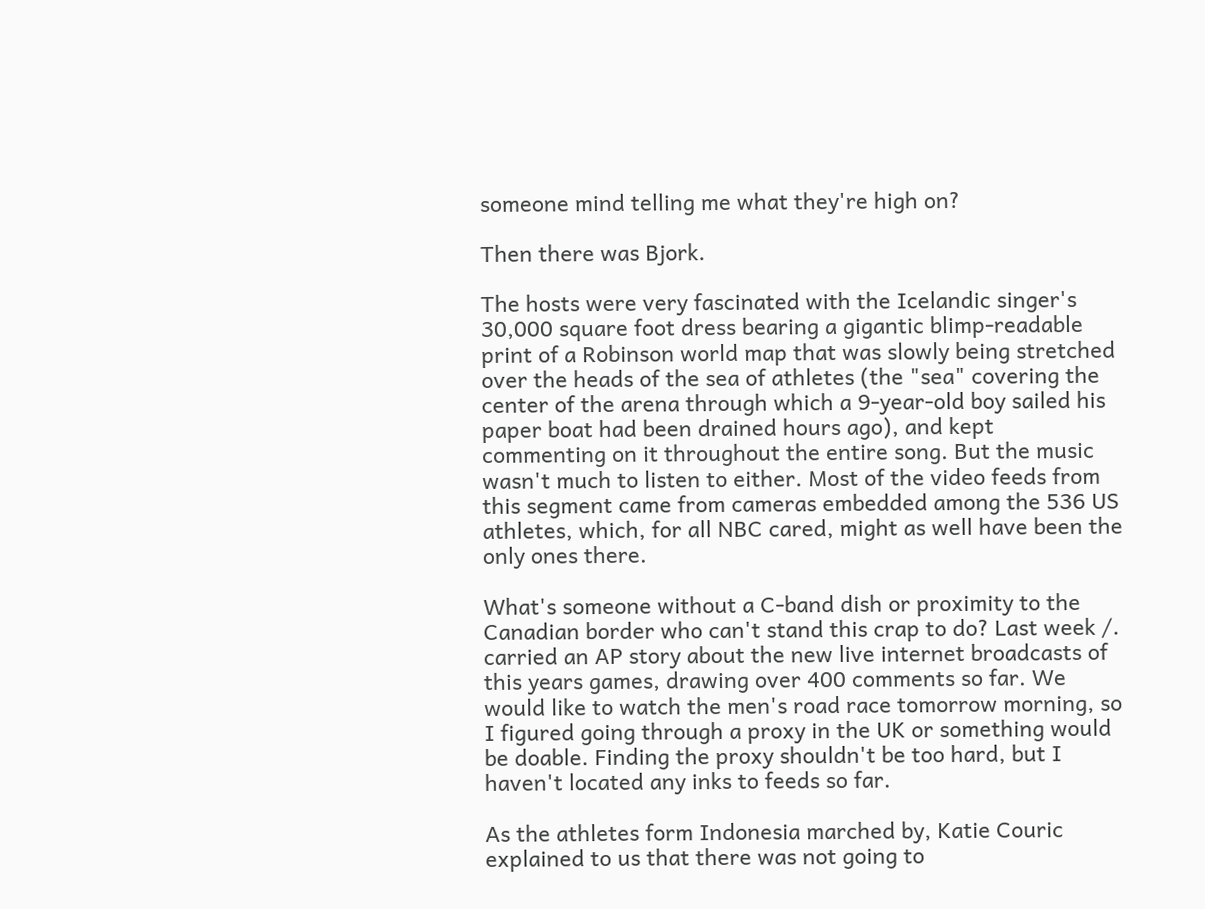someone mind telling me what they're high on?

Then there was Bjork.

The hosts were very fascinated with the Icelandic singer's 30,000 square foot dress bearing a gigantic blimp-readable print of a Robinson world map that was slowly being stretched over the heads of the sea of athletes (the "sea" covering the center of the arena through which a 9-year-old boy sailed his paper boat had been drained hours ago), and kept commenting on it throughout the entire song. But the music wasn't much to listen to either. Most of the video feeds from this segment came from cameras embedded among the 536 US athletes, which, for all NBC cared, might as well have been the only ones there.

What's someone without a C-band dish or proximity to the Canadian border who can't stand this crap to do? Last week /. carried an AP story about the new live internet broadcasts of this years games, drawing over 400 comments so far. We would like to watch the men's road race tomorrow morning, so I figured going through a proxy in the UK or something would be doable. Finding the proxy shouldn't be too hard, but I haven't located any inks to feeds so far.

As the athletes form Indonesia marched by, Katie Couric explained to us that there was not going to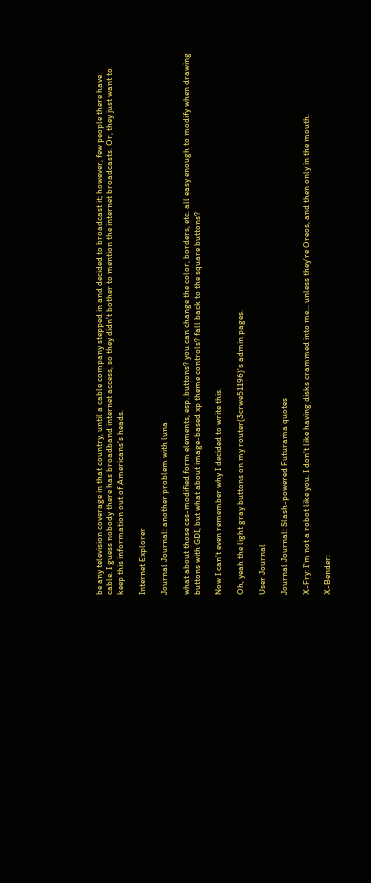be any television coverage in that country, until a cable company stepped in and decided to broadcast it; however, few people there have cable. I guess nobody there has broadband internet access, so they didn't bother to mention the internet broadcasts. Or, they just want to keep this information out of Americans's heads.

Internet Explorer

Journal Journal: another problem with luna

what about those css-modified form elements, esp. buttons? you can change the color, borders, etc. all easy enough to modify when drawing buttons with GDI, but what about image-based xp theme controls? fall back to the square buttons?

Now I can't even remember why I decided to write this.

Oh, yeah the light gray buttons on my router(3crwe51196)'s admin pages.

User Journal

Journal Journal: Slash-powered Futurama quotes

X-Fry: I'm not a robot like you. I don't like having disks crammed into me... unless they're Oreos, and then only in the mouth.

X-Bender: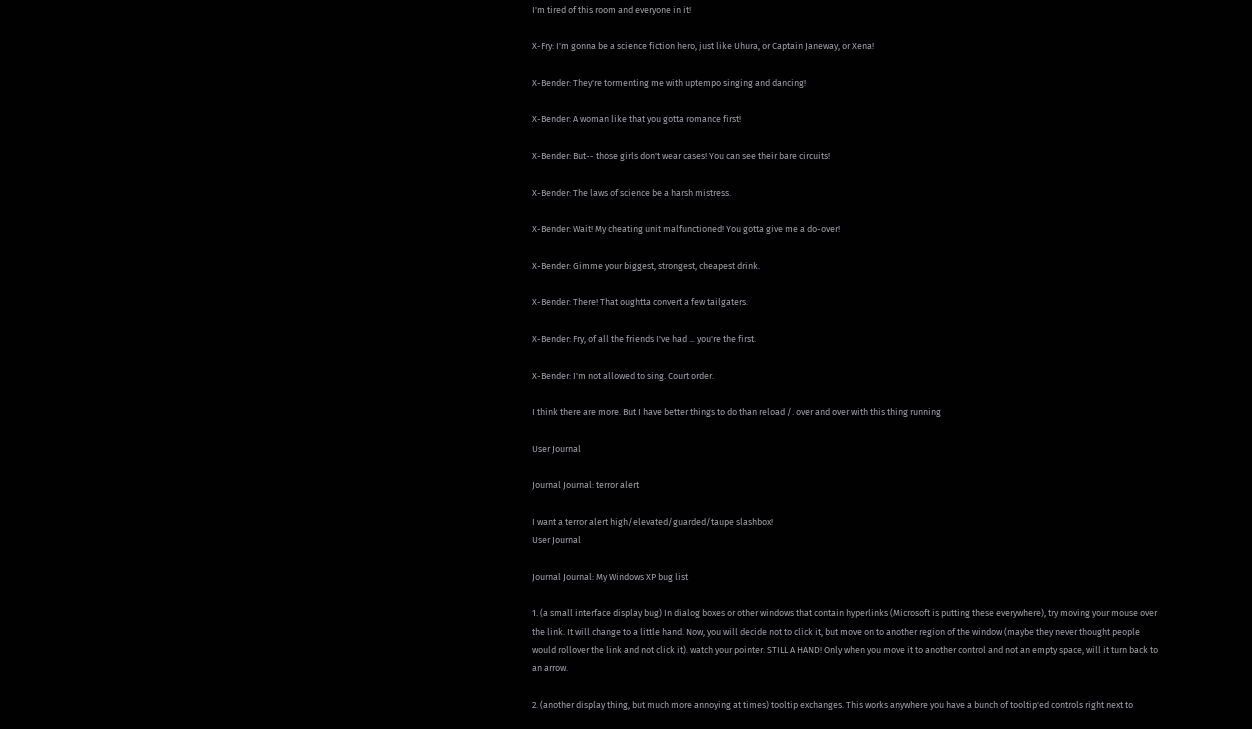I'm tired of this room and everyone in it!

X-Fry: I'm gonna be a science fiction hero, just like Uhura, or Captain Janeway, or Xena!

X-Bender: They're tormenting me with uptempo singing and dancing!

X-Bender: A woman like that you gotta romance first!

X-Bender: But-- those girls don't wear cases! You can see their bare circuits!

X-Bender: The laws of science be a harsh mistress.

X-Bender: Wait! My cheating unit malfunctioned! You gotta give me a do-over!

X-Bender: Gimme your biggest, strongest, cheapest drink.

X-Bender: There! That oughtta convert a few tailgaters.

X-Bender: Fry, of all the friends I've had ... you're the first.

X-Bender: I'm not allowed to sing. Court order.

I think there are more. But I have better things to do than reload /. over and over with this thing running

User Journal

Journal Journal: terror alert

I want a terror alert high/elevated/guarded/taupe slashbox!
User Journal

Journal Journal: My Windows XP bug list

1. (a small interface display bug) In dialog boxes or other windows that contain hyperlinks (Microsoft is putting these everywhere), try moving your mouse over the link. It will change to a little hand. Now, you will decide not to click it, but move on to another region of the window (maybe they never thought people would rollover the link and not click it). watch your pointer. STILL A HAND! Only when you move it to another control and not an empty space, will it turn back to an arrow.

2. (another display thing, but much more annoying at times) tooltip exchanges. This works anywhere you have a bunch of tooltip'ed controls right next to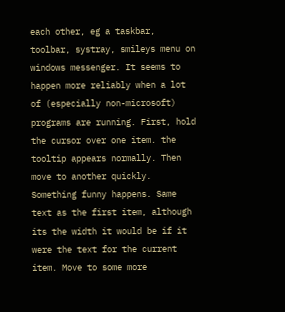each other, eg a taskbar, toolbar, systray, smileys menu on windows messenger. It seems to happen more reliably when a lot of (especially non-microsoft) programs are running. First, hold the cursor over one item. the tooltip appears normally. Then move to another quickly. Something funny happens. Same text as the first item, although its the width it would be if it were the text for the current item. Move to some more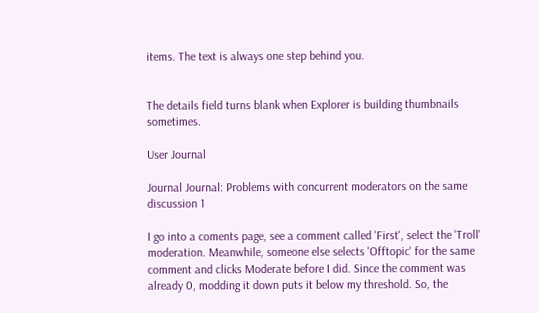items. The text is always one step behind you.


The details field turns blank when Explorer is building thumbnails sometimes.

User Journal

Journal Journal: Problems with concurrent moderators on the same discussion 1

I go into a coments page, see a comment called 'First', select the 'Troll' moderation. Meanwhile, someone else selects 'Offtopic' for the same comment and clicks Moderate before I did. Since the comment was already 0, modding it down puts it below my threshold. So, the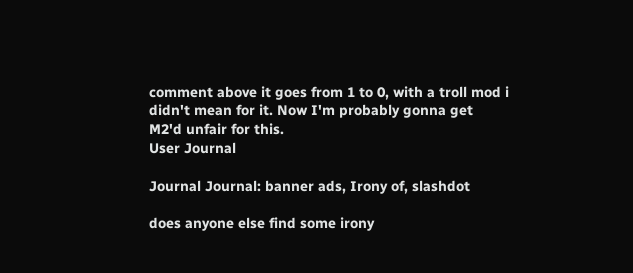comment above it goes from 1 to 0, with a troll mod i didn't mean for it. Now I'm probably gonna get M2'd unfair for this.
User Journal

Journal Journal: banner ads, Irony of, slashdot

does anyone else find some irony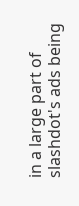in a large part of slashdot's ads being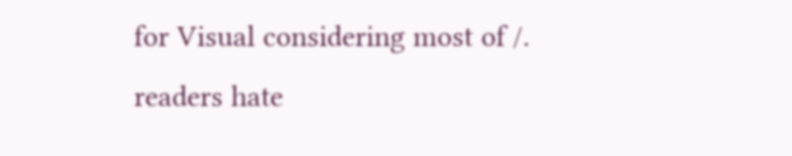for Visual considering most of /. readers hate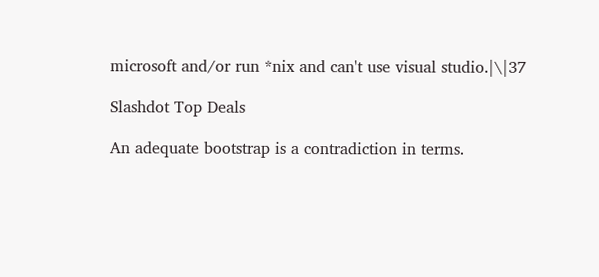microsoft and/or run *nix and can't use visual studio.|\|37

Slashdot Top Deals

An adequate bootstrap is a contradiction in terms.